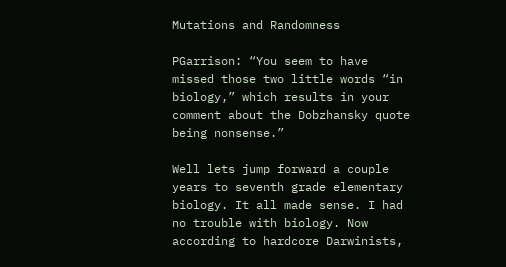Mutations and Randomness

PGarrison: “You seem to have missed those two little words “in biology,” which results in your comment about the Dobzhansky quote being nonsense.”

Well lets jump forward a couple years to seventh grade elementary biology. It all made sense. I had no trouble with biology. Now according to hardcore Darwinists,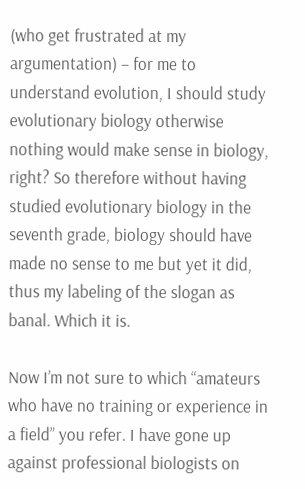(who get frustrated at my argumentation) – for me to understand evolution, I should study evolutionary biology otherwise nothing would make sense in biology, right? So therefore without having studied evolutionary biology in the seventh grade, biology should have made no sense to me but yet it did, thus my labeling of the slogan as banal. Which it is.

Now I’m not sure to which “amateurs who have no training or experience in a field” you refer. I have gone up against professional biologists on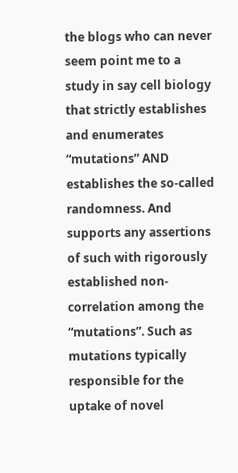the blogs who can never seem point me to a study in say cell biology that strictly establishes and enumerates “mutations” AND establishes the so-called randomness. And supports any assertions of such with rigorously established non-correlation among the “mutations”. Such as mutations typically responsible for the uptake of novel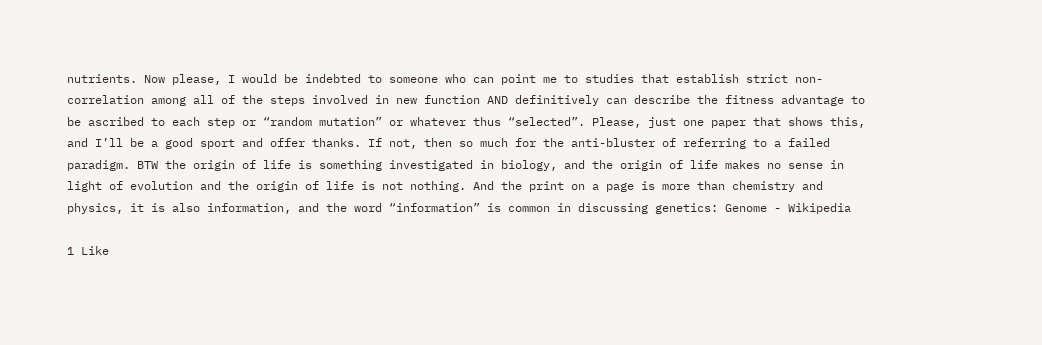nutrients. Now please, I would be indebted to someone who can point me to studies that establish strict non-correlation among all of the steps involved in new function AND definitively can describe the fitness advantage to be ascribed to each step or “random mutation” or whatever thus “selected”. Please, just one paper that shows this, and I’ll be a good sport and offer thanks. If not, then so much for the anti-bluster of referring to a failed paradigm. BTW the origin of life is something investigated in biology, and the origin of life makes no sense in light of evolution and the origin of life is not nothing. And the print on a page is more than chemistry and physics, it is also information, and the word “information” is common in discussing genetics: Genome - Wikipedia

1 Like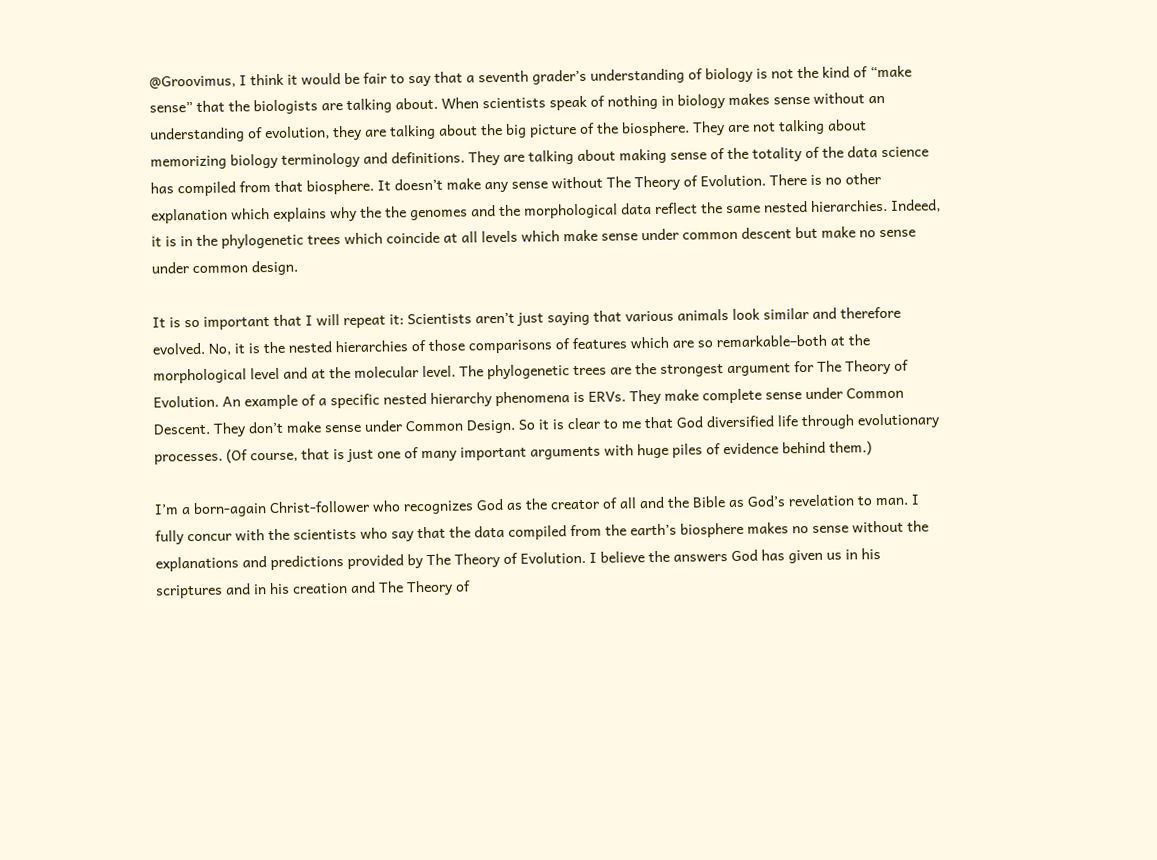@Groovimus, I think it would be fair to say that a seventh grader’s understanding of biology is not the kind of “make sense” that the biologists are talking about. When scientists speak of nothing in biology makes sense without an understanding of evolution, they are talking about the big picture of the biosphere. They are not talking about memorizing biology terminology and definitions. They are talking about making sense of the totality of the data science has compiled from that biosphere. It doesn’t make any sense without The Theory of Evolution. There is no other explanation which explains why the the genomes and the morphological data reflect the same nested hierarchies. Indeed, it is in the phylogenetic trees which coincide at all levels which make sense under common descent but make no sense under common design.

It is so important that I will repeat it: Scientists aren’t just saying that various animals look similar and therefore evolved. No, it is the nested hierarchies of those comparisons of features which are so remarkable–both at the morphological level and at the molecular level. The phylogenetic trees are the strongest argument for The Theory of Evolution. An example of a specific nested hierarchy phenomena is ERVs. They make complete sense under Common Descent. They don’t make sense under Common Design. So it is clear to me that God diversified life through evolutionary processes. (Of course, that is just one of many important arguments with huge piles of evidence behind them.)

I’m a born-again Christ-follower who recognizes God as the creator of all and the Bible as God’s revelation to man. I fully concur with the scientists who say that the data compiled from the earth’s biosphere makes no sense without the explanations and predictions provided by The Theory of Evolution. I believe the answers God has given us in his scriptures and in his creation and The Theory of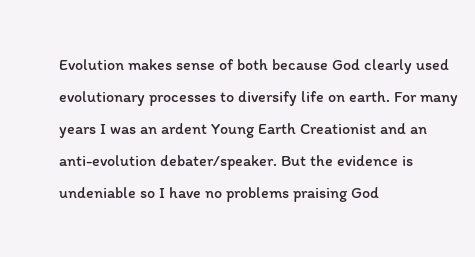Evolution makes sense of both because God clearly used evolutionary processes to diversify life on earth. For many years I was an ardent Young Earth Creationist and an anti-evolution debater/speaker. But the evidence is undeniable so I have no problems praising God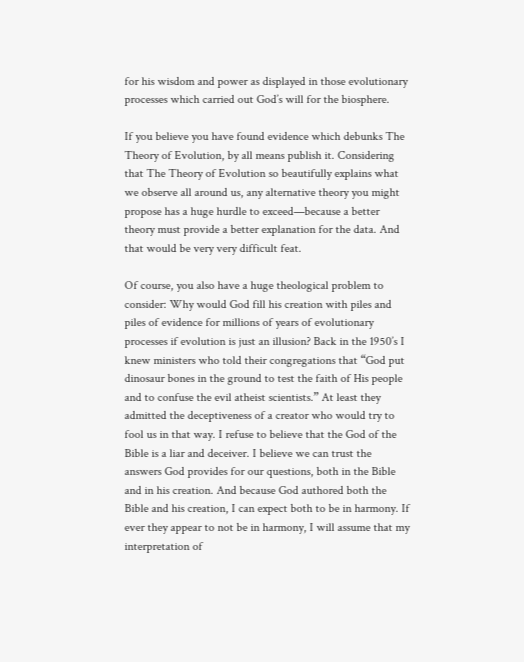for his wisdom and power as displayed in those evolutionary processes which carried out God’s will for the biosphere.

If you believe you have found evidence which debunks The Theory of Evolution, by all means publish it. Considering that The Theory of Evolution so beautifully explains what we observe all around us, any alternative theory you might propose has a huge hurdle to exceed—because a better theory must provide a better explanation for the data. And that would be very very difficult feat.

Of course, you also have a huge theological problem to consider: Why would God fill his creation with piles and piles of evidence for millions of years of evolutionary processes if evolution is just an illusion? Back in the 1950’s I knew ministers who told their congregations that “God put dinosaur bones in the ground to test the faith of His people and to confuse the evil atheist scientists.” At least they admitted the deceptiveness of a creator who would try to fool us in that way. I refuse to believe that the God of the Bible is a liar and deceiver. I believe we can trust the answers God provides for our questions, both in the Bible and in his creation. And because God authored both the Bible and his creation, I can expect both to be in harmony. If ever they appear to not be in harmony, I will assume that my interpretation of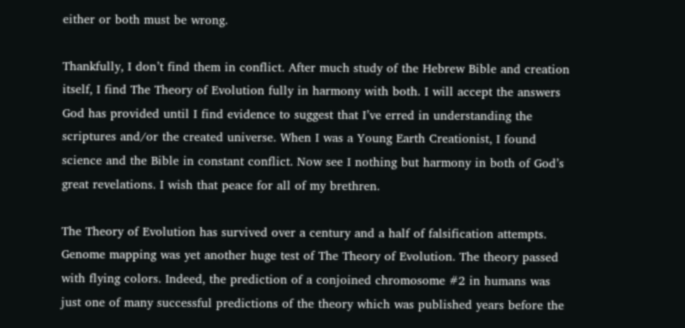either or both must be wrong.

Thankfully, I don’t find them in conflict. After much study of the Hebrew Bible and creation itself, I find The Theory of Evolution fully in harmony with both. I will accept the answers God has provided until I find evidence to suggest that I’ve erred in understanding the scriptures and/or the created universe. When I was a Young Earth Creationist, I found science and the Bible in constant conflict. Now see I nothing but harmony in both of God’s great revelations. I wish that peace for all of my brethren.

The Theory of Evolution has survived over a century and a half of falsification attempts. Genome mapping was yet another huge test of The Theory of Evolution. The theory passed with flying colors. Indeed, the prediction of a conjoined chromosome #2 in humans was just one of many successful predictions of the theory which was published years before the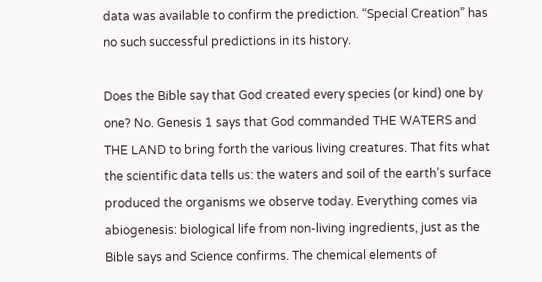data was available to confirm the prediction. “Special Creation” has no such successful predictions in its history.

Does the Bible say that God created every species (or kind) one by one? No. Genesis 1 says that God commanded THE WATERS and THE LAND to bring forth the various living creatures. That fits what the scientific data tells us: the waters and soil of the earth’s surface produced the organisms we observe today. Everything comes via abiogenesis: biological life from non-living ingredients, just as the Bible says and Science confirms. The chemical elements of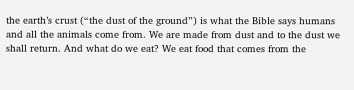the earth’s crust (“the dust of the ground”) is what the Bible says humans and all the animals come from. We are made from dust and to the dust we shall return. And what do we eat? We eat food that comes from the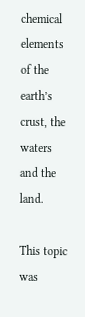chemical elements of the earth’s crust, the waters and the land.

This topic was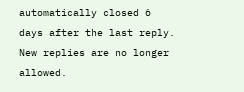automatically closed 6 days after the last reply. New replies are no longer allowed.